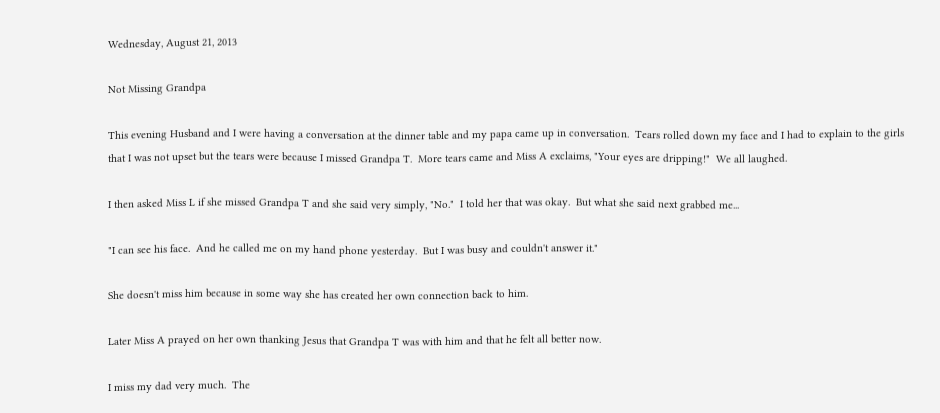Wednesday, August 21, 2013

Not Missing Grandpa

This evening Husband and I were having a conversation at the dinner table and my papa came up in conversation.  Tears rolled down my face and I had to explain to the girls that I was not upset but the tears were because I missed Grandpa T.  More tears came and Miss A exclaims, "Your eyes are dripping!"  We all laughed.

I then asked Miss L if she missed Grandpa T and she said very simply, "No."  I told her that was okay.  But what she said next grabbed me...

"I can see his face.  And he called me on my hand phone yesterday.  But I was busy and couldn't answer it."

She doesn't miss him because in some way she has created her own connection back to him.

Later Miss A prayed on her own thanking Jesus that Grandpa T was with him and that he felt all better now.

I miss my dad very much.  The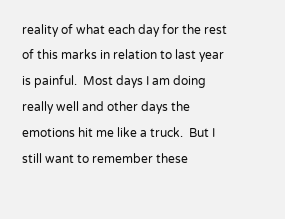reality of what each day for the rest of this marks in relation to last year is painful.  Most days I am doing really well and other days the emotions hit me like a truck.  But I still want to remember these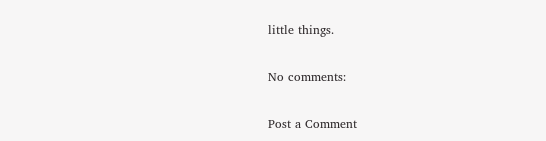little things.

No comments:

Post a Comment